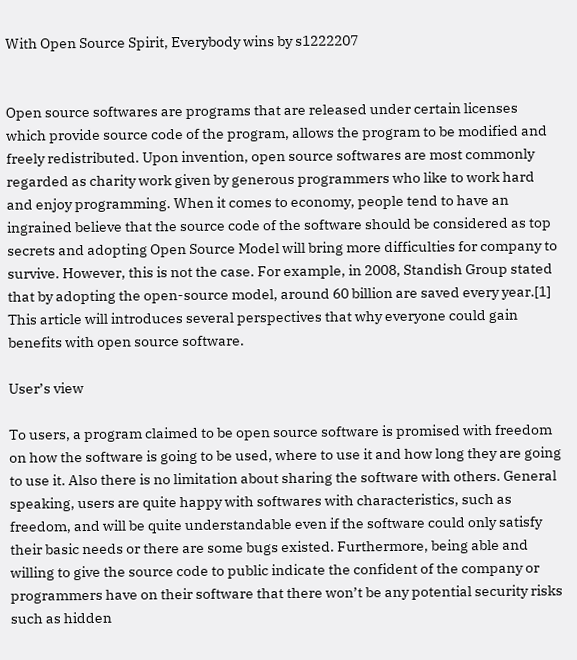With Open Source Spirit, Everybody wins by s1222207


Open source softwares are programs that are released under certain licenses which provide source code of the program, allows the program to be modified and freely redistributed. Upon invention, open source softwares are most commonly regarded as charity work given by generous programmers who like to work hard and enjoy programming. When it comes to economy, people tend to have an ingrained believe that the source code of the software should be considered as top secrets and adopting Open Source Model will bring more difficulties for company to survive. However, this is not the case. For example, in 2008, Standish Group stated that by adopting the open-source model, around 60 billion are saved every year.[1] This article will introduces several perspectives that why everyone could gain benefits with open source software.

User’s view

To users, a program claimed to be open source software is promised with freedom on how the software is going to be used, where to use it and how long they are going to use it. Also there is no limitation about sharing the software with others. General speaking, users are quite happy with softwares with characteristics, such as freedom, and will be quite understandable even if the software could only satisfy their basic needs or there are some bugs existed. Furthermore, being able and willing to give the source code to public indicate the confident of the company or programmers have on their software that there won’t be any potential security risks such as hidden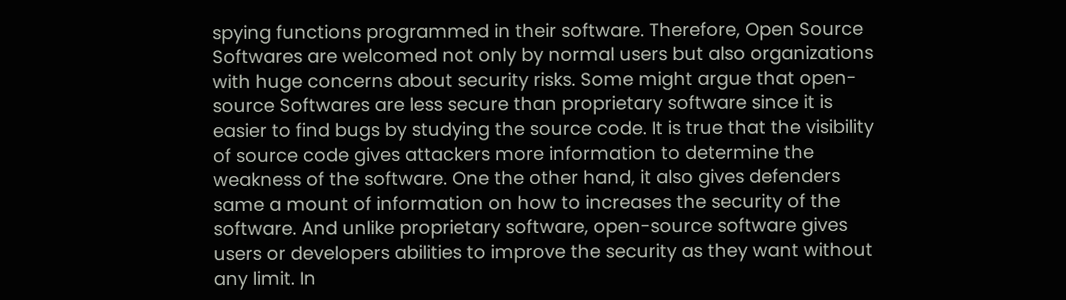spying functions programmed in their software. Therefore, Open Source Softwares are welcomed not only by normal users but also organizations with huge concerns about security risks. Some might argue that open-source Softwares are less secure than proprietary software since it is easier to find bugs by studying the source code. It is true that the visibility of source code gives attackers more information to determine the weakness of the software. One the other hand, it also gives defenders same a mount of information on how to increases the security of the software. And unlike proprietary software, open-source software gives users or developers abilities to improve the security as they want without any limit. In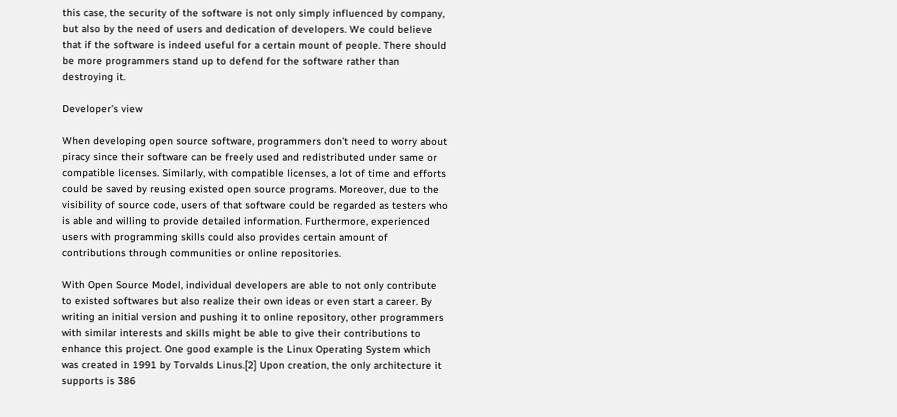this case, the security of the software is not only simply influenced by company, but also by the need of users and dedication of developers. We could believe that if the software is indeed useful for a certain mount of people. There should be more programmers stand up to defend for the software rather than destroying it.

Developer’s view

When developing open source software, programmers don’t need to worry about piracy since their software can be freely used and redistributed under same or compatible licenses. Similarly, with compatible licenses, a lot of time and efforts could be saved by reusing existed open source programs. Moreover, due to the visibility of source code, users of that software could be regarded as testers who is able and willing to provide detailed information. Furthermore, experienced users with programming skills could also provides certain amount of contributions through communities or online repositories.

With Open Source Model, individual developers are able to not only contribute to existed softwares but also realize their own ideas or even start a career. By writing an initial version and pushing it to online repository, other programmers with similar interests and skills might be able to give their contributions to enhance this project. One good example is the Linux Operating System which was created in 1991 by Torvalds Linus.[2] Upon creation, the only architecture it supports is 386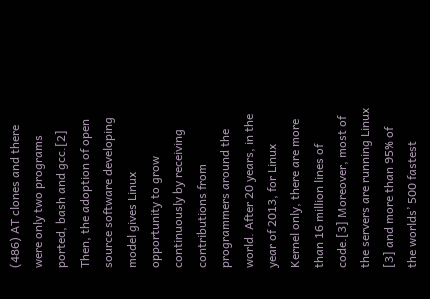(486) AT clones and there were only two programs ported, bash and gcc.[2] Then, the adoption of open source software developing model gives Linux opportunity to grow continuously by receiving contributions from programmers around the world. After 20 years, in the year of 2013, for Linux Kernel only, there are more than 16 million lines of code.[3] Moreover, most of the servers are running Linux [3] and more than 95% of the worlds’ 500 fastest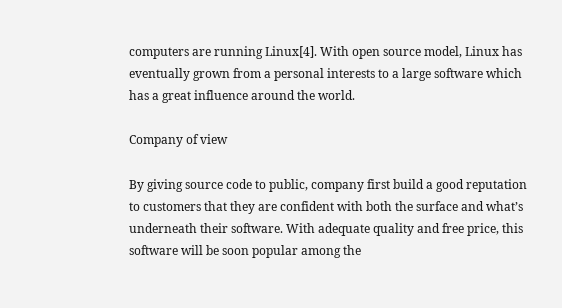computers are running Linux[4]. With open source model, Linux has eventually grown from a personal interests to a large software which has a great influence around the world.

Company of view

By giving source code to public, company first build a good reputation to customers that they are confident with both the surface and what’s underneath their software. With adequate quality and free price, this software will be soon popular among the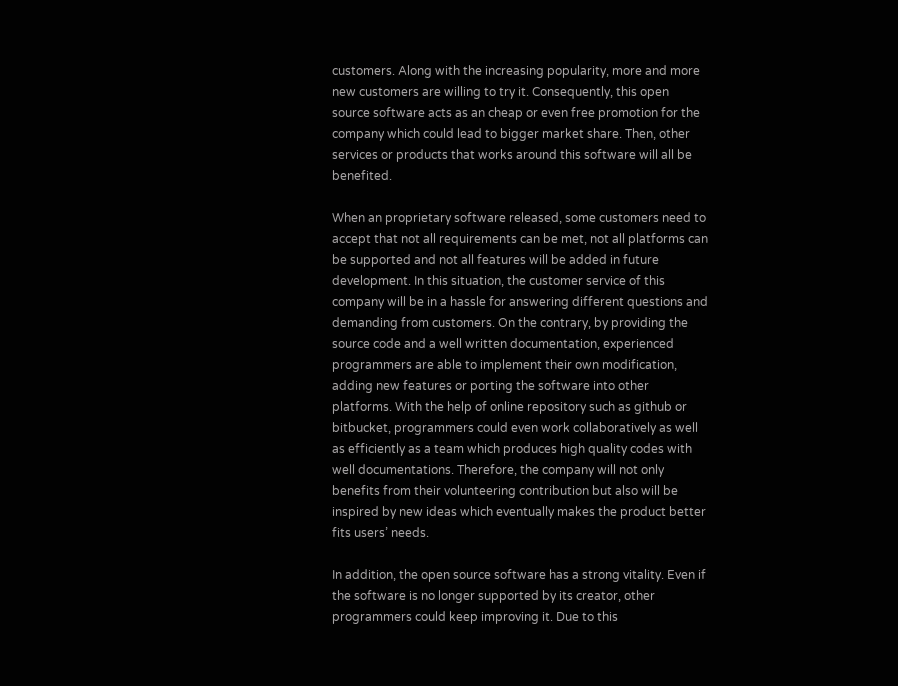customers. Along with the increasing popularity, more and more new customers are willing to try it. Consequently, this open source software acts as an cheap or even free promotion for the company which could lead to bigger market share. Then, other services or products that works around this software will all be benefited.

When an proprietary software released, some customers need to accept that not all requirements can be met, not all platforms can be supported and not all features will be added in future development. In this situation, the customer service of this company will be in a hassle for answering different questions and demanding from customers. On the contrary, by providing the source code and a well written documentation, experienced programmers are able to implement their own modification, adding new features or porting the software into other platforms. With the help of online repository such as github or bitbucket, programmers could even work collaboratively as well as efficiently as a team which produces high quality codes with well documentations. Therefore, the company will not only benefits from their volunteering contribution but also will be inspired by new ideas which eventually makes the product better fits users’ needs.

In addition, the open source software has a strong vitality. Even if the software is no longer supported by its creator, other programmers could keep improving it. Due to this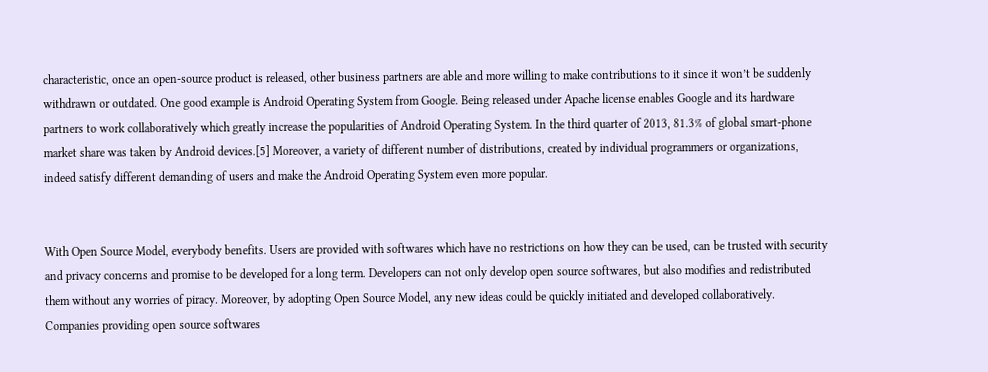characteristic, once an open-source product is released, other business partners are able and more willing to make contributions to it since it won’t be suddenly withdrawn or outdated. One good example is Android Operating System from Google. Being released under Apache license enables Google and its hardware partners to work collaboratively which greatly increase the popularities of Android Operating System. In the third quarter of 2013, 81.3% of global smart-phone market share was taken by Android devices.[5] Moreover, a variety of different number of distributions, created by individual programmers or organizations, indeed satisfy different demanding of users and make the Android Operating System even more popular.


With Open Source Model, everybody benefits. Users are provided with softwares which have no restrictions on how they can be used, can be trusted with security and privacy concerns and promise to be developed for a long term. Developers can not only develop open source softwares, but also modifies and redistributed them without any worries of piracy. Moreover, by adopting Open Source Model, any new ideas could be quickly initiated and developed collaboratively. Companies providing open source softwares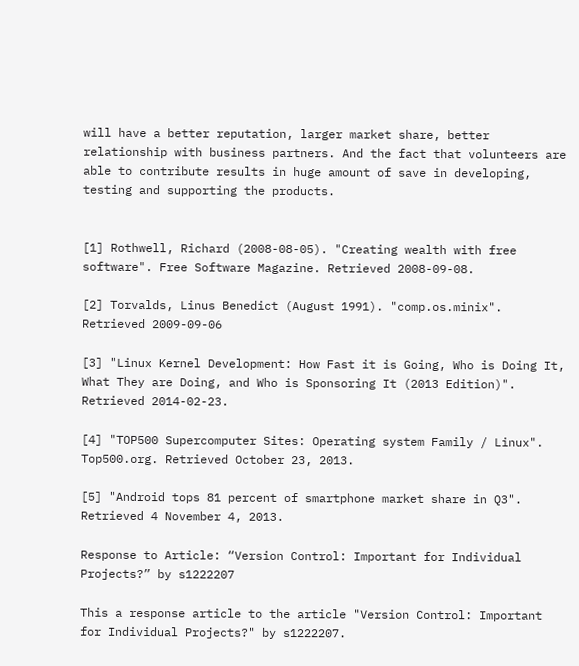will have a better reputation, larger market share, better relationship with business partners. And the fact that volunteers are able to contribute results in huge amount of save in developing, testing and supporting the products.


[1] Rothwell, Richard (2008-08-05). "Creating wealth with free software". Free Software Magazine. Retrieved 2008-09-08.

[2] Torvalds, Linus Benedict (August 1991). "comp.os.minix". Retrieved 2009-09-06

[3] "Linux Kernel Development: How Fast it is Going, Who is Doing It, What They are Doing, and Who is Sponsoring It (2013 Edition)". Retrieved 2014-02-23.

[4] "TOP500 Supercomputer Sites: Operating system Family / Linux". Top500.org. Retrieved October 23, 2013.

[5] "Android tops 81 percent of smartphone market share in Q3". Retrieved 4 November 4, 2013.

Response to Article: “Version Control: Important for Individual Projects?” by s1222207

This a response article to the article "Version Control: Important for Individual Projects?" by s1222207.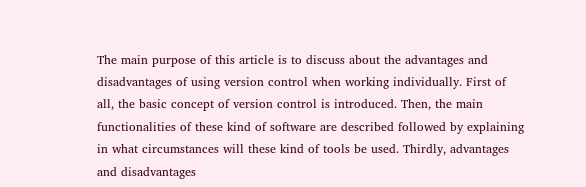The main purpose of this article is to discuss about the advantages and disadvantages of using version control when working individually. First of all, the basic concept of version control is introduced. Then, the main functionalities of these kind of software are described followed by explaining in what circumstances will these kind of tools be used. Thirdly, advantages and disadvantages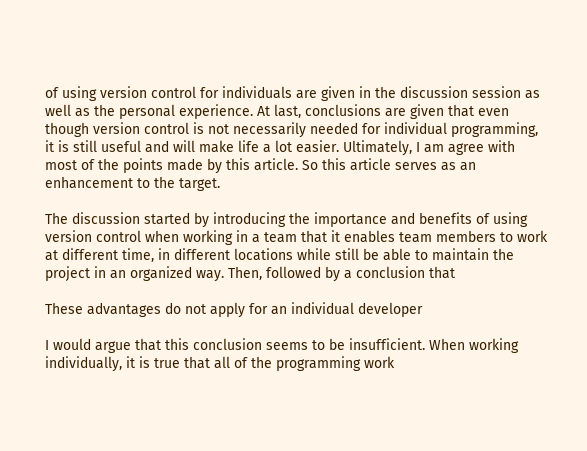of using version control for individuals are given in the discussion session as well as the personal experience. At last, conclusions are given that even though version control is not necessarily needed for individual programming, it is still useful and will make life a lot easier. Ultimately, I am agree with most of the points made by this article. So this article serves as an enhancement to the target.

The discussion started by introducing the importance and benefits of using version control when working in a team that it enables team members to work at different time, in different locations while still be able to maintain the project in an organized way. Then, followed by a conclusion that

These advantages do not apply for an individual developer

I would argue that this conclusion seems to be insufficient. When working individually, it is true that all of the programming work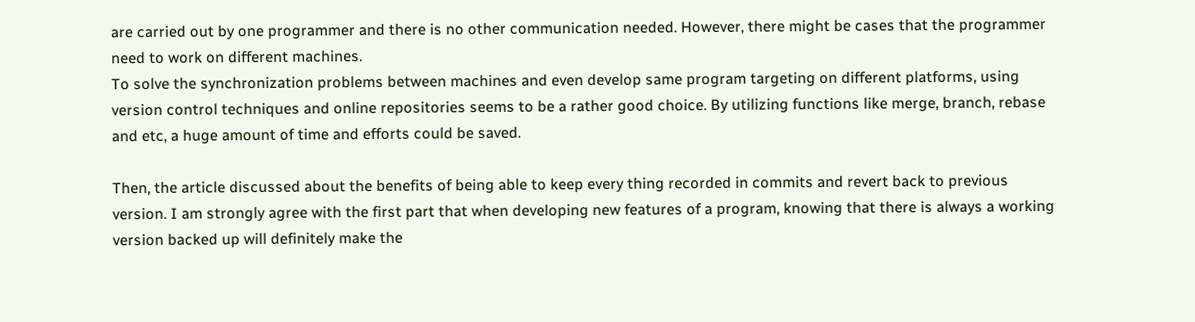are carried out by one programmer and there is no other communication needed. However, there might be cases that the programmer need to work on different machines.
To solve the synchronization problems between machines and even develop same program targeting on different platforms, using version control techniques and online repositories seems to be a rather good choice. By utilizing functions like merge, branch, rebase and etc, a huge amount of time and efforts could be saved.

Then, the article discussed about the benefits of being able to keep every thing recorded in commits and revert back to previous version. I am strongly agree with the first part that when developing new features of a program, knowing that there is always a working version backed up will definitely make the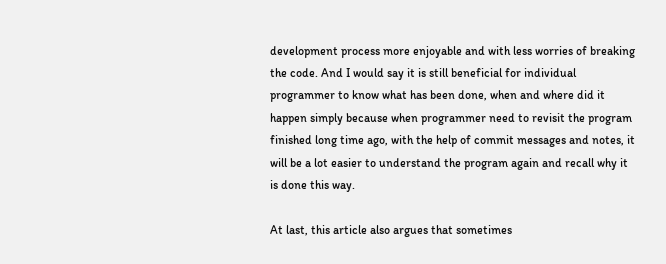development process more enjoyable and with less worries of breaking the code. And I would say it is still beneficial for individual programmer to know what has been done, when and where did it happen simply because when programmer need to revisit the program finished long time ago, with the help of commit messages and notes, it will be a lot easier to understand the program again and recall why it is done this way.

At last, this article also argues that sometimes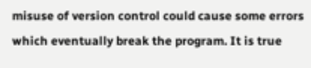misuse of version control could cause some errors which eventually break the program. It is true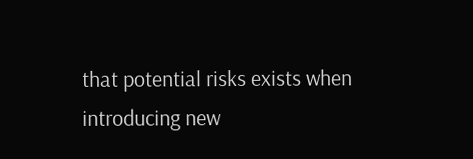that potential risks exists when introducing new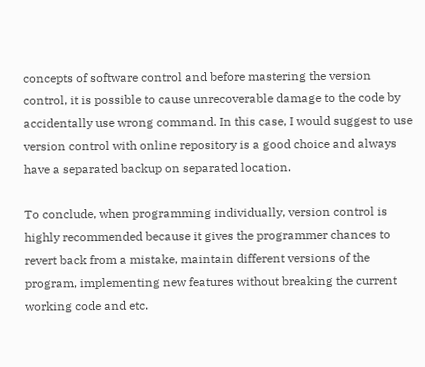concepts of software control and before mastering the version control, it is possible to cause unrecoverable damage to the code by accidentally use wrong command. In this case, I would suggest to use version control with online repository is a good choice and always have a separated backup on separated location.

To conclude, when programming individually, version control is highly recommended because it gives the programmer chances to revert back from a mistake, maintain different versions of the program, implementing new features without breaking the current working code and etc.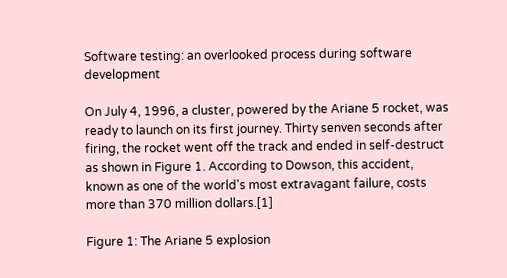Software testing: an overlooked process during software development

On July 4, 1996, a cluster, powered by the Ariane 5 rocket, was ready to launch on its first journey. Thirty senven seconds after firing, the rocket went off the track and ended in self-destruct as shown in Figure 1. According to Dowson, this accident, known as one of the world's most extravagant failure, costs more than 370 million dollars.[1]

Figure 1: The Ariane 5 explosion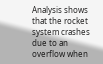Analysis shows that the rocket system crashes due to an overflow when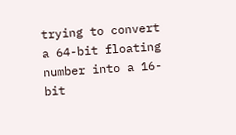trying to convert a 64-bit floating number into a 16-bit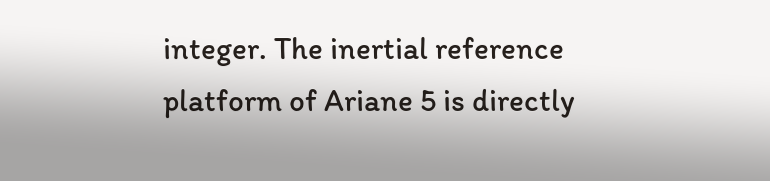integer. The inertial reference platform of Ariane 5 is directly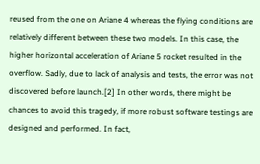reused from the one on Ariane 4 whereas the flying conditions are relatively different between these two models. In this case, the higher horizontal acceleration of Ariane 5 rocket resulted in the overflow. Sadly, due to lack of analysis and tests, the error was not discovered before launch.[2] In other words, there might be chances to avoid this tragedy, if more robust software testings are designed and performed. In fact,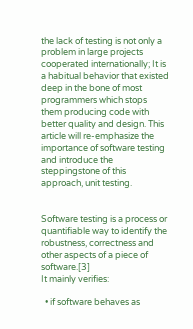the lack of testing is not only a problem in large projects cooperated internationally; It is a habitual behavior that existed deep in the bone of most programmers which stops them producing code with better quality and design. This article will re-emphasize the importance of software testing and introduce the steppingstone of this approach, unit testing.


Software testing is a process or quantifiable way to identify the robustness, correctness and other aspects of a piece of software.[3]
It mainly verifies:

  • if software behaves as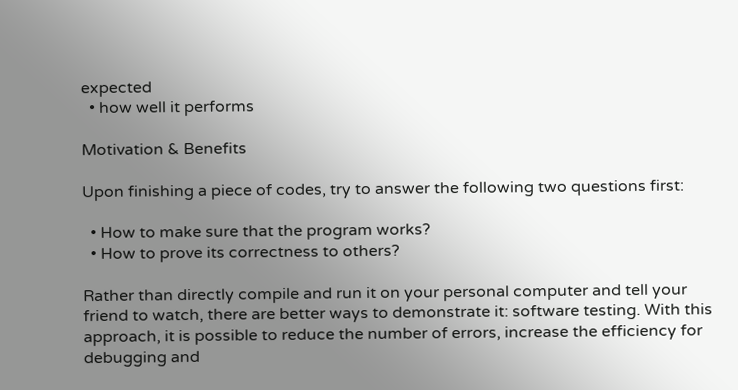expected
  • how well it performs

Motivation & Benefits

Upon finishing a piece of codes, try to answer the following two questions first:

  • How to make sure that the program works?
  • How to prove its correctness to others?

Rather than directly compile and run it on your personal computer and tell your friend to watch, there are better ways to demonstrate it: software testing. With this approach, it is possible to reduce the number of errors, increase the efficiency for debugging and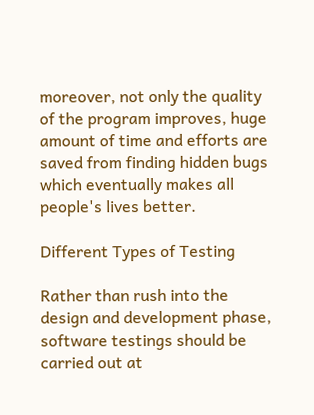moreover, not only the quality of the program improves, huge amount of time and efforts are saved from finding hidden bugs which eventually makes all people's lives better.

Different Types of Testing

Rather than rush into the design and development phase, software testings should be carried out at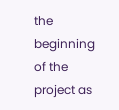the beginning of the project as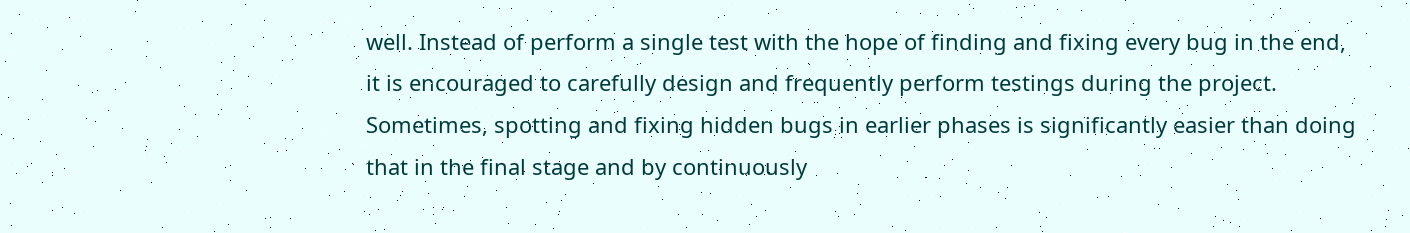well. Instead of perform a single test with the hope of finding and fixing every bug in the end, it is encouraged to carefully design and frequently perform testings during the project. Sometimes, spotting and fixing hidden bugs in earlier phases is significantly easier than doing that in the final stage and by continuously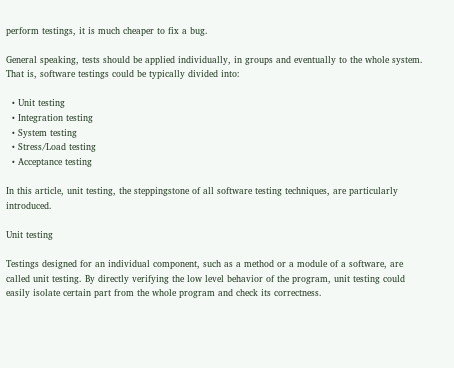perform testings, it is much cheaper to fix a bug.

General speaking, tests should be applied individually, in groups and eventually to the whole system. That is, software testings could be typically divided into:

  • Unit testing
  • Integration testing
  • System testing
  • Stress/Load testing
  • Acceptance testing

In this article, unit testing, the steppingstone of all software testing techniques, are particularly introduced.

Unit testing

Testings designed for an individual component, such as a method or a module of a software, are called unit testing. By directly verifying the low level behavior of the program, unit testing could easily isolate certain part from the whole program and check its correctness.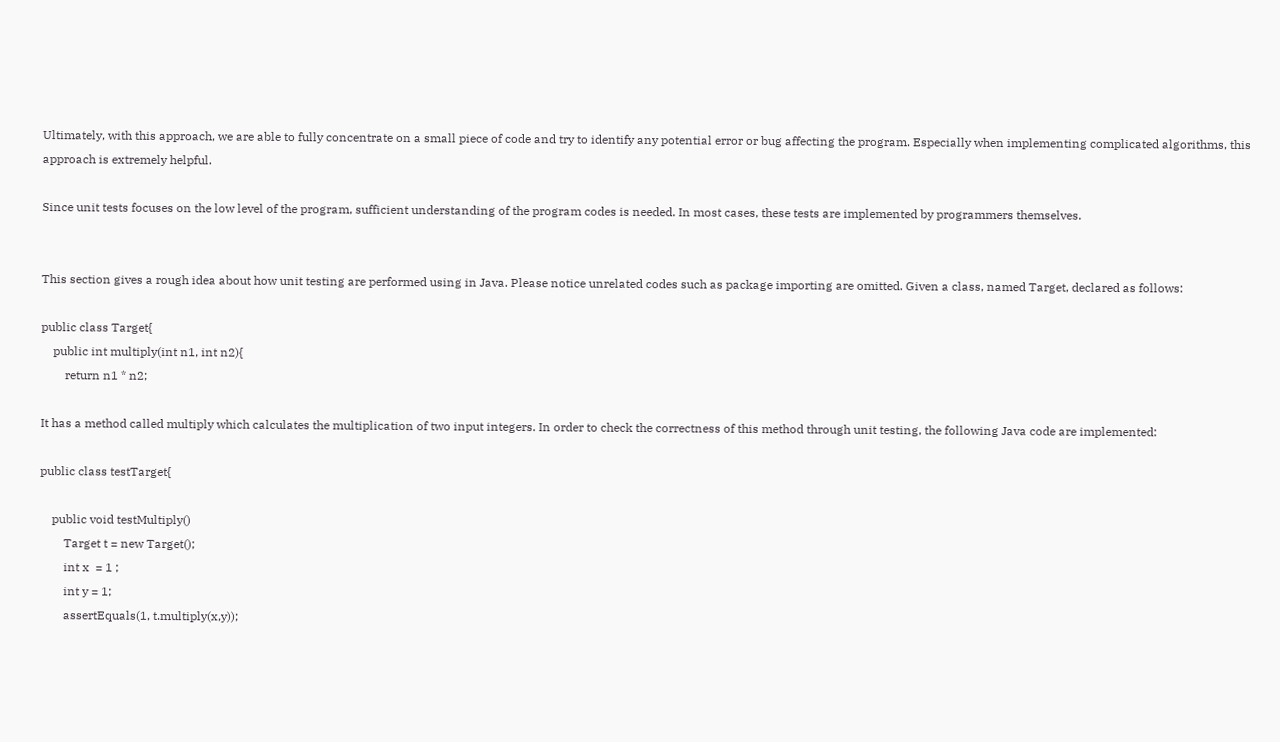Ultimately, with this approach, we are able to fully concentrate on a small piece of code and try to identify any potential error or bug affecting the program. Especially when implementing complicated algorithms, this approach is extremely helpful.

Since unit tests focuses on the low level of the program, sufficient understanding of the program codes is needed. In most cases, these tests are implemented by programmers themselves.


This section gives a rough idea about how unit testing are performed using in Java. Please notice unrelated codes such as package importing are omitted. Given a class, named Target, declared as follows:

public class Target{
    public int multiply(int n1, int n2){
        return n1 * n2;

It has a method called multiply which calculates the multiplication of two input integers. In order to check the correctness of this method through unit testing, the following Java code are implemented:

public class testTarget{

    public void testMultiply()
        Target t = new Target();
        int x  = 1 ;
        int y = 1;
        assertEquals(1, t.multiply(x,y));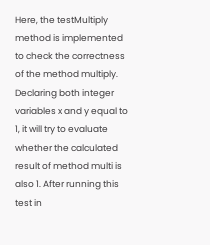Here, the testMultiply method is implemented to check the correctness of the method multiply. Declaring both integer variables x and y equal to 1, it will try to evaluate whether the calculated result of method multi is also 1. After running this test in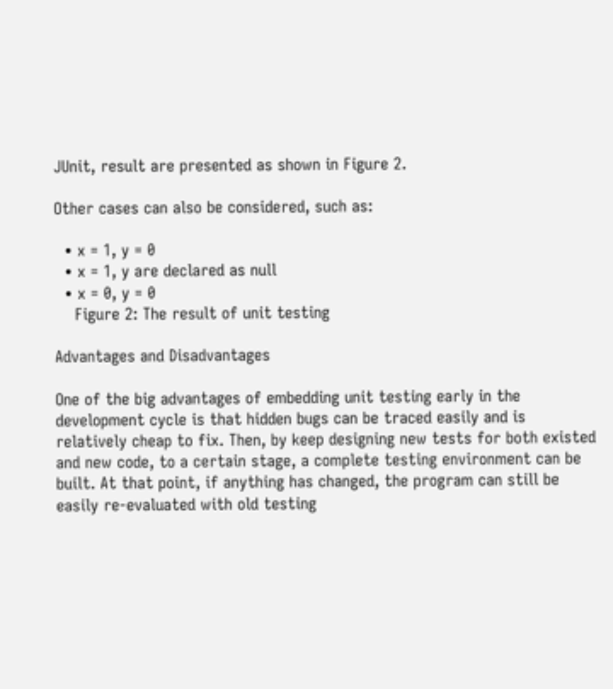JUnit, result are presented as shown in Figure 2.

Other cases can also be considered, such as:

  • x = 1, y = 0
  • x = 1, y are declared as null
  • x = 0, y = 0
    Figure 2: The result of unit testing

Advantages and Disadvantages

One of the big advantages of embedding unit testing early in the development cycle is that hidden bugs can be traced easily and is relatively cheap to fix. Then, by keep designing new tests for both existed and new code, to a certain stage, a complete testing environment can be built. At that point, if anything has changed, the program can still be easily re-evaluated with old testing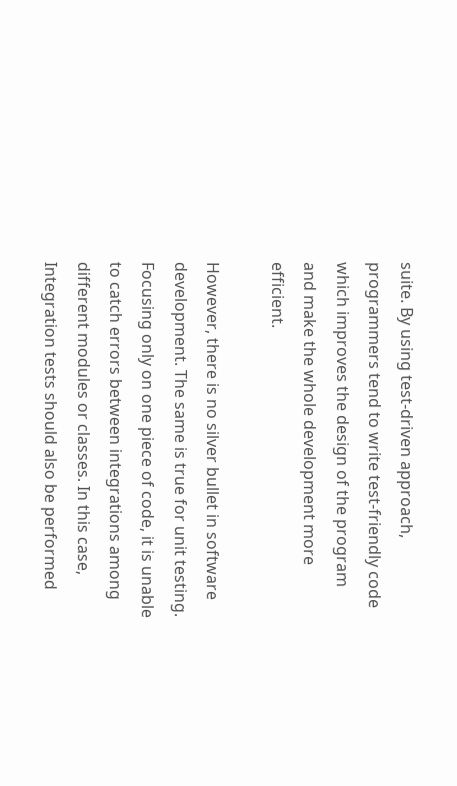suite. By using test-driven approach, programmers tend to write test-friendly code which improves the design of the program and make the whole development more efficient.

However, there is no silver bullet in software development. The same is true for unit testing. Focusing only on one piece of code, it is unable to catch errors between integrations among different modules or classes. In this case, Integration tests should also be performed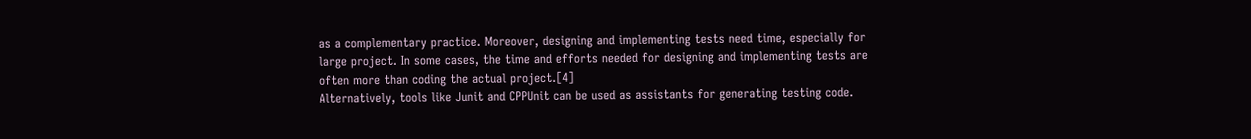as a complementary practice. Moreover, designing and implementing tests need time, especially for large project. In some cases, the time and efforts needed for designing and implementing tests are often more than coding the actual project.[4]
Alternatively, tools like Junit and CPPUnit can be used as assistants for generating testing code.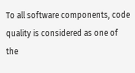To all software components, code quality is considered as one of the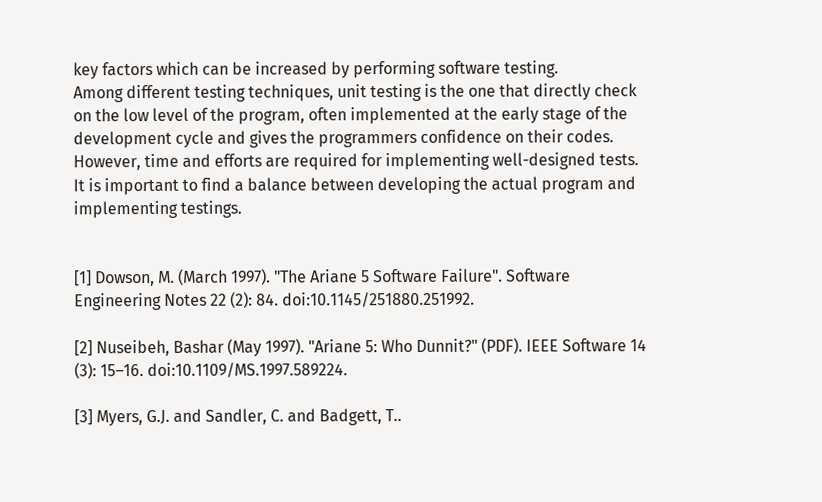key factors which can be increased by performing software testing.
Among different testing techniques, unit testing is the one that directly check on the low level of the program, often implemented at the early stage of the development cycle and gives the programmers confidence on their codes. However, time and efforts are required for implementing well-designed tests. It is important to find a balance between developing the actual program and implementing testings.


[1] Dowson, M. (March 1997). "The Ariane 5 Software Failure". Software Engineering Notes 22 (2): 84. doi:10.1145/251880.251992.

[2] Nuseibeh, Bashar (May 1997). "Ariane 5: Who Dunnit?" (PDF). IEEE Software 14 (3): 15–16. doi:10.1109/MS.1997.589224.

[3] Myers, G.J. and Sandler, C. and Badgett, T..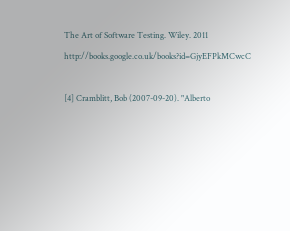The Art of Software Testing. Wiley. 2011 http://books.google.co.uk/books?id=GjyEFPkMCwcC

[4] Cramblitt, Bob (2007-09-20). "Alberto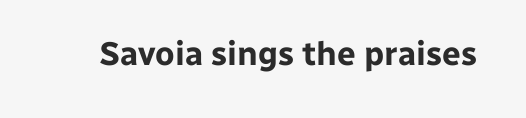Savoia sings the praises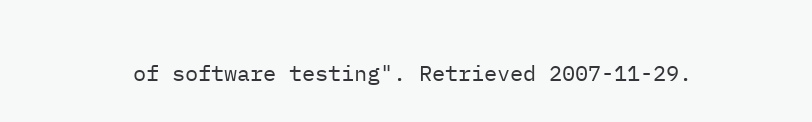of software testing". Retrieved 2007-11-29.